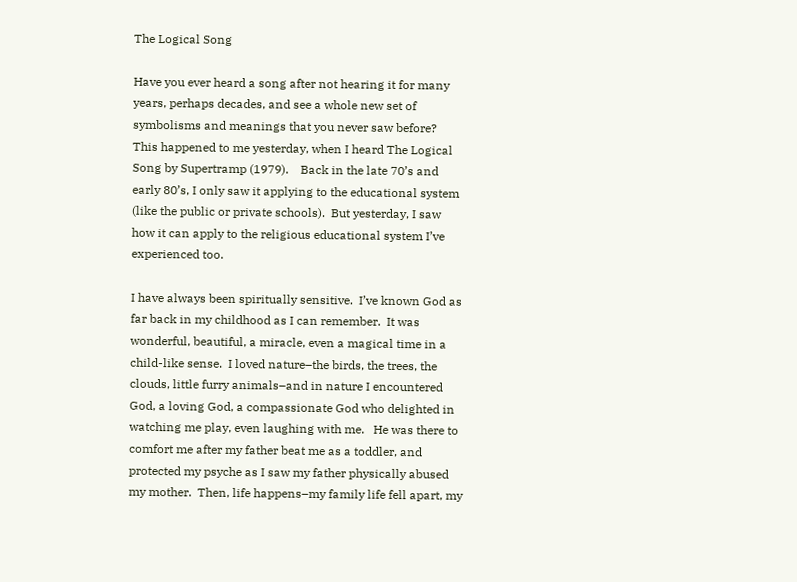The Logical Song

Have you ever heard a song after not hearing it for many years, perhaps decades, and see a whole new set of symbolisms and meanings that you never saw before?   This happened to me yesterday, when I heard The Logical Song by Supertramp (1979).    Back in the late 70’s and early 80’s, I only saw it applying to the educational system (like the public or private schools).  But yesterday, I saw how it can apply to the religious educational system I’ve experienced too.

I have always been spiritually sensitive.  I’ve known God as far back in my childhood as I can remember.  It was wonderful, beautiful, a miracle, even a magical time in a child-like sense.  I loved nature–the birds, the trees, the clouds, little furry animals–and in nature I encountered God, a loving God, a compassionate God who delighted in watching me play, even laughing with me.   He was there to comfort me after my father beat me as a toddler, and protected my psyche as I saw my father physically abused my mother.  Then, life happens–my family life fell apart, my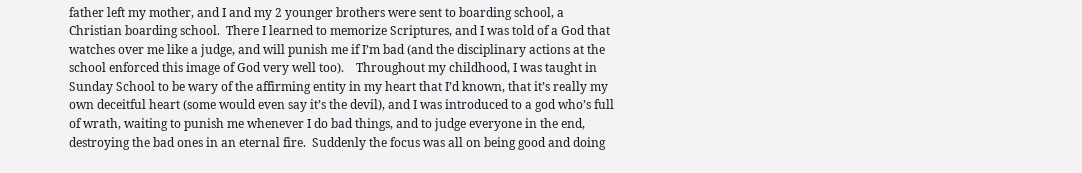father left my mother, and I and my 2 younger brothers were sent to boarding school, a Christian boarding school.  There I learned to memorize Scriptures, and I was told of a God that watches over me like a judge, and will punish me if I’m bad (and the disciplinary actions at the school enforced this image of God very well too).    Throughout my childhood, I was taught in Sunday School to be wary of the affirming entity in my heart that I’d known, that it’s really my own deceitful heart (some would even say it’s the devil), and I was introduced to a god who’s full of wrath, waiting to punish me whenever I do bad things, and to judge everyone in the end, destroying the bad ones in an eternal fire.  Suddenly the focus was all on being good and doing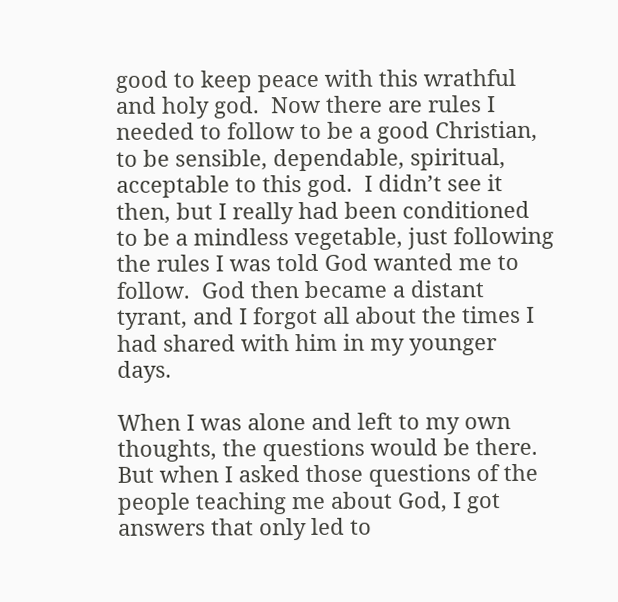good to keep peace with this wrathful and holy god.  Now there are rules I needed to follow to be a good Christian, to be sensible, dependable, spiritual, acceptable to this god.  I didn’t see it then, but I really had been conditioned to be a mindless vegetable, just following the rules I was told God wanted me to follow.  God then became a distant tyrant, and I forgot all about the times I had shared with him in my younger days.

When I was alone and left to my own thoughts, the questions would be there.  But when I asked those questions of the people teaching me about God, I got answers that only led to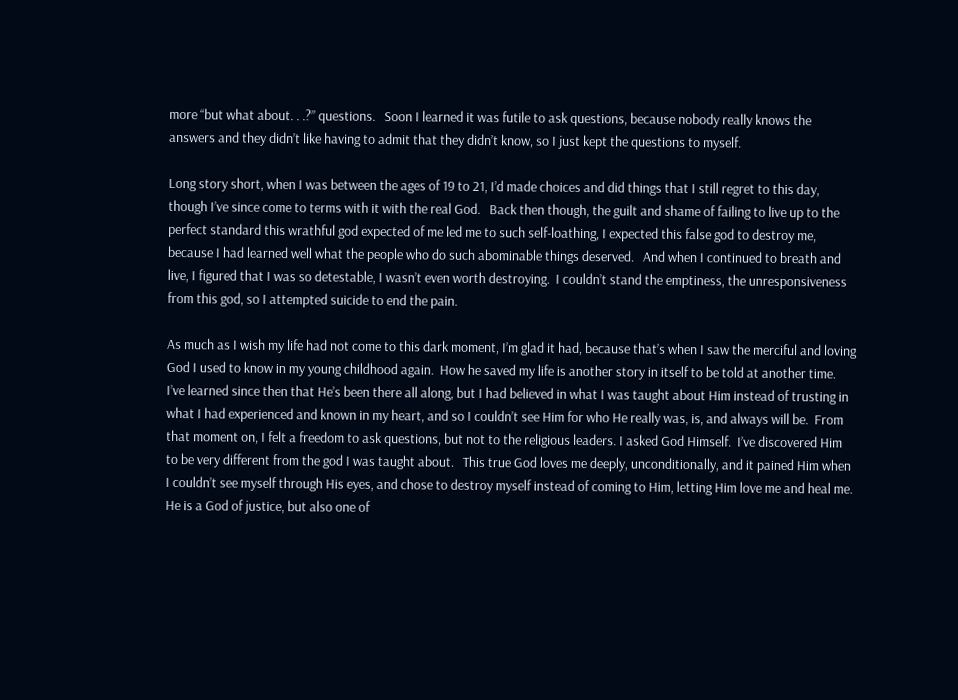more “but what about. . .?” questions.   Soon I learned it was futile to ask questions, because nobody really knows the answers and they didn’t like having to admit that they didn’t know, so I just kept the questions to myself.

Long story short, when I was between the ages of 19 to 21, I’d made choices and did things that I still regret to this day, though I’ve since come to terms with it with the real God.   Back then though, the guilt and shame of failing to live up to the perfect standard this wrathful god expected of me led me to such self-loathing, I expected this false god to destroy me, because I had learned well what the people who do such abominable things deserved.   And when I continued to breath and live, I figured that I was so detestable, I wasn’t even worth destroying.  I couldn’t stand the emptiness, the unresponsiveness from this god, so I attempted suicide to end the pain.

As much as I wish my life had not come to this dark moment, I’m glad it had, because that’s when I saw the merciful and loving God I used to know in my young childhood again.  How he saved my life is another story in itself to be told at another time.  I’ve learned since then that He’s been there all along, but I had believed in what I was taught about Him instead of trusting in what I had experienced and known in my heart, and so I couldn’t see Him for who He really was, is, and always will be.  From that moment on, I felt a freedom to ask questions, but not to the religious leaders. I asked God Himself.  I’ve discovered Him to be very different from the god I was taught about.   This true God loves me deeply, unconditionally, and it pained Him when I couldn’t see myself through His eyes, and chose to destroy myself instead of coming to Him, letting Him love me and heal me.  He is a God of justice, but also one of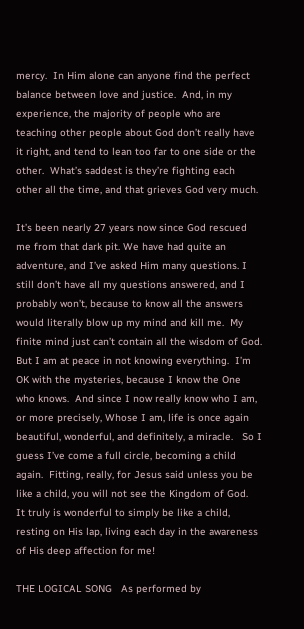mercy.  In Him alone can anyone find the perfect balance between love and justice.  And, in my experience, the majority of people who are teaching other people about God don’t really have it right, and tend to lean too far to one side or the other.  What’s saddest is they’re fighting each other all the time, and that grieves God very much.

It’s been nearly 27 years now since God rescued me from that dark pit. We have had quite an adventure, and I’ve asked Him many questions. I still don’t have all my questions answered, and I probably won’t, because to know all the answers would literally blow up my mind and kill me.  My finite mind just can’t contain all the wisdom of God.  But I am at peace in not knowing everything.  I’m OK with the mysteries, because I know the One who knows.  And since I now really know who I am, or more precisely, Whose I am, life is once again beautiful, wonderful, and definitely, a miracle.   So I guess I’ve come a full circle, becoming a child again.  Fitting, really, for Jesus said unless you be like a child, you will not see the Kingdom of God.  It truly is wonderful to simply be like a child, resting on His lap, living each day in the awareness of His deep affection for me!

THE LOGICAL SONG   As performed by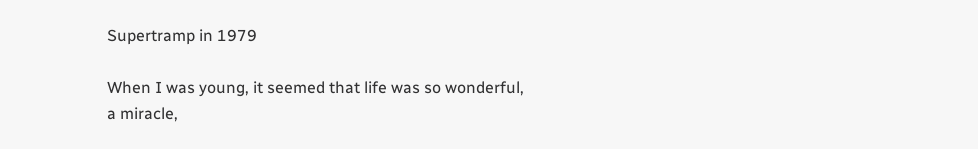Supertramp in 1979

When I was young, it seemed that life was so wonderful,
a miracle,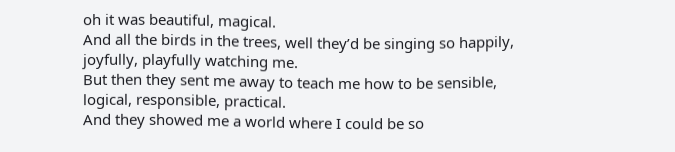oh it was beautiful, magical.
And all the birds in the trees, well they’d be singing so happily,
joyfully, playfully watching me.
But then they sent me away to teach me how to be sensible,
logical, responsible, practical.
And they showed me a world where I could be so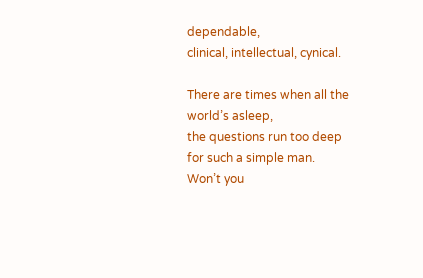dependable,
clinical, intellectual, cynical.

There are times when all the world’s asleep,
the questions run too deep
for such a simple man.
Won’t you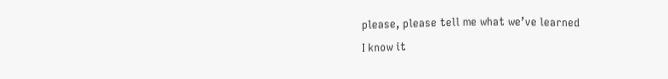please, please tell me what we’ve learned
I know it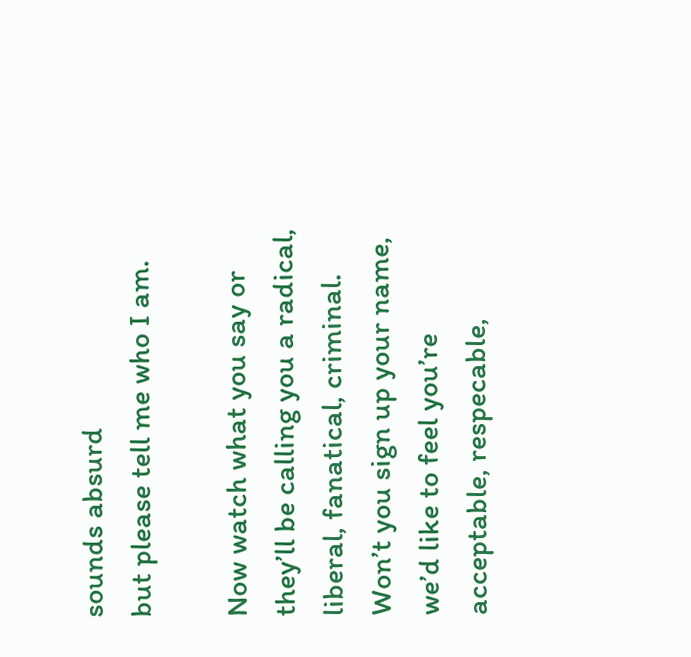sounds absurd
but please tell me who I am.

Now watch what you say or they’ll be calling you a radical,
liberal, fanatical, criminal.
Won’t you sign up your name, we’d like to feel you’re
acceptable, respecable,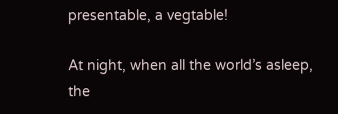presentable, a vegtable!

At night, when all the world’s asleep,
the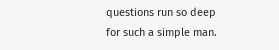questions run so deep
for such a simple man.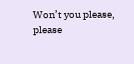Won’t you please, please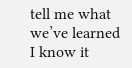tell me what we’ve learned
I know it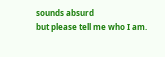sounds absurd
but please tell me who I am.